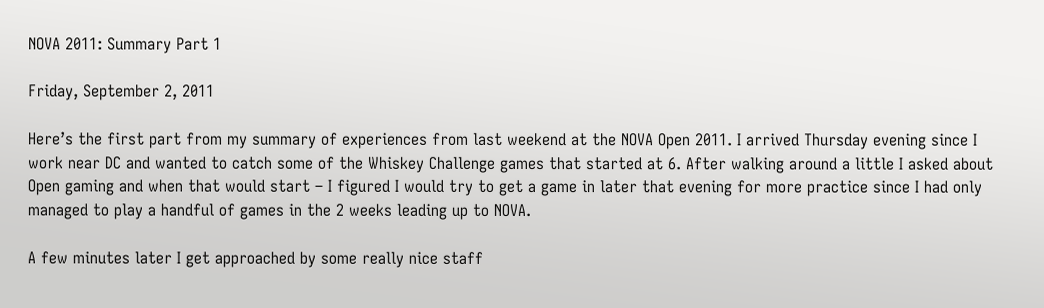NOVA 2011: Summary Part 1

Friday, September 2, 2011

Here’s the first part from my summary of experiences from last weekend at the NOVA Open 2011. I arrived Thursday evening since I work near DC and wanted to catch some of the Whiskey Challenge games that started at 6. After walking around a little I asked about Open gaming and when that would start – I figured I would try to get a game in later that evening for more practice since I had only managed to play a handful of games in the 2 weeks leading up to NOVA.

A few minutes later I get approached by some really nice staff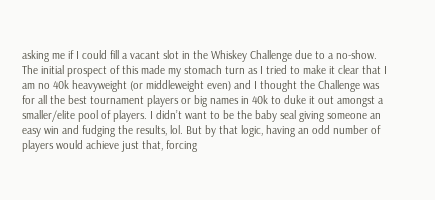asking me if I could fill a vacant slot in the Whiskey Challenge due to a no-show. The initial prospect of this made my stomach turn as I tried to make it clear that I am no 40k heavyweight (or middleweight even) and I thought the Challenge was for all the best tournament players or big names in 40k to duke it out amongst a smaller/elite pool of players. I didn’t want to be the baby seal giving someone an easy win and fudging the results, lol. But by that logic, having an odd number of players would achieve just that, forcing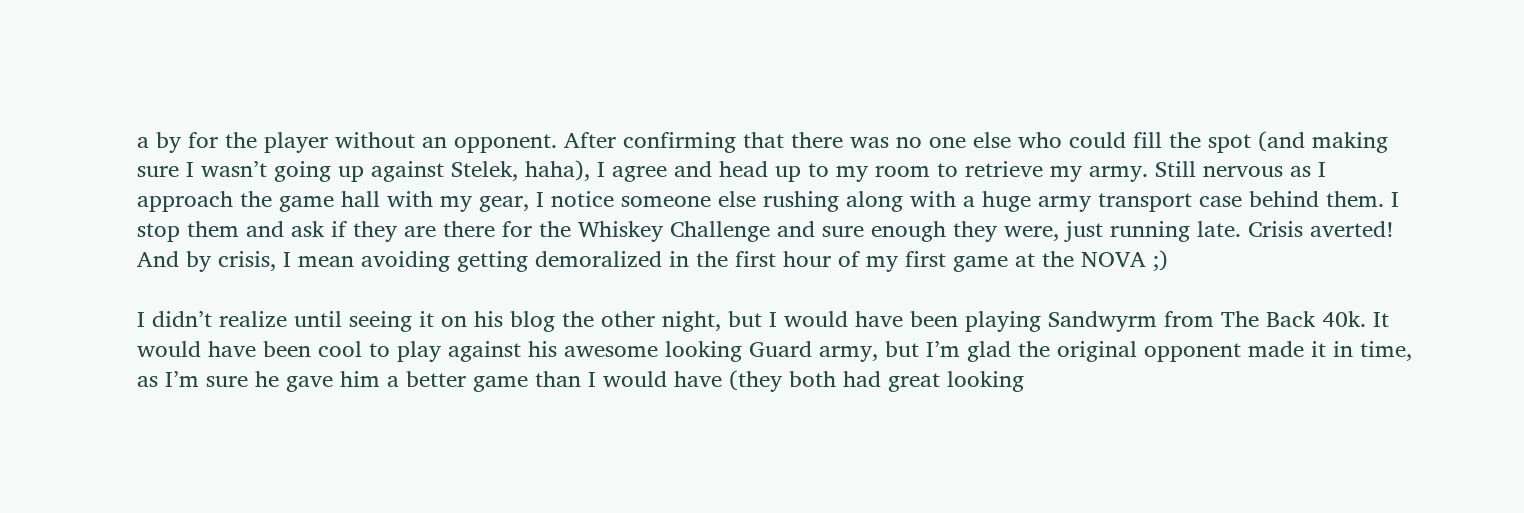a by for the player without an opponent. After confirming that there was no one else who could fill the spot (and making sure I wasn’t going up against Stelek, haha), I agree and head up to my room to retrieve my army. Still nervous as I approach the game hall with my gear, I notice someone else rushing along with a huge army transport case behind them. I stop them and ask if they are there for the Whiskey Challenge and sure enough they were, just running late. Crisis averted! And by crisis, I mean avoiding getting demoralized in the first hour of my first game at the NOVA ;)

I didn’t realize until seeing it on his blog the other night, but I would have been playing Sandwyrm from The Back 40k. It would have been cool to play against his awesome looking Guard army, but I’m glad the original opponent made it in time, as I’m sure he gave him a better game than I would have (they both had great looking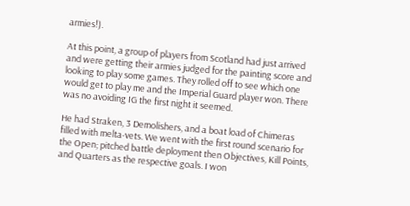armies!).

At this point, a group of players from Scotland had just arrived and were getting their armies judged for the painting score and looking to play some games. They rolled off to see which one would get to play me and the Imperial Guard player won. There was no avoiding IG the first night it seemed.

He had Straken, 3 Demolishers, and a boat load of Chimeras filled with melta-vets. We went with the first round scenario for the Open; pitched battle deployment then Objectives, Kill Points, and Quarters as the respective goals. I won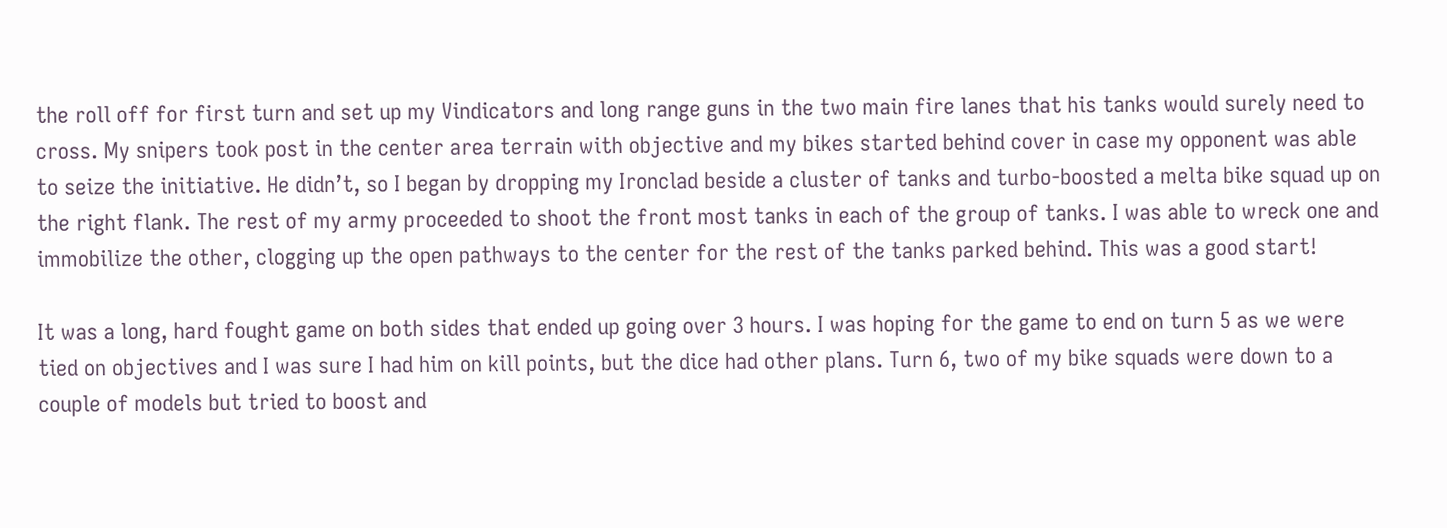the roll off for first turn and set up my Vindicators and long range guns in the two main fire lanes that his tanks would surely need to cross. My snipers took post in the center area terrain with objective and my bikes started behind cover in case my opponent was able to seize the initiative. He didn’t, so I began by dropping my Ironclad beside a cluster of tanks and turbo-boosted a melta bike squad up on the right flank. The rest of my army proceeded to shoot the front most tanks in each of the group of tanks. I was able to wreck one and immobilize the other, clogging up the open pathways to the center for the rest of the tanks parked behind. This was a good start!

It was a long, hard fought game on both sides that ended up going over 3 hours. I was hoping for the game to end on turn 5 as we were tied on objectives and I was sure I had him on kill points, but the dice had other plans. Turn 6, two of my bike squads were down to a couple of models but tried to boost and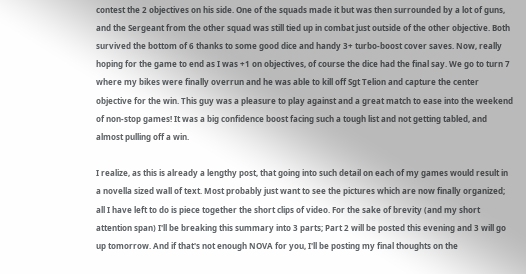contest the 2 objectives on his side. One of the squads made it but was then surrounded by a lot of guns, and the Sergeant from the other squad was still tied up in combat just outside of the other objective. Both survived the bottom of 6 thanks to some good dice and handy 3+ turbo-boost cover saves. Now, really hoping for the game to end as I was +1 on objectives, of course the dice had the final say. We go to turn 7 where my bikes were finally overrun and he was able to kill off Sgt Telion and capture the center objective for the win. This guy was a pleasure to play against and a great match to ease into the weekend of non-stop games! It was a big confidence boost facing such a tough list and not getting tabled, and almost pulling off a win.

I realize, as this is already a lengthy post, that going into such detail on each of my games would result in a novella sized wall of text. Most probably just want to see the pictures which are now finally organized; all I have left to do is piece together the short clips of video. For the sake of brevity (and my short attention span) I'll be breaking this summary into 3 parts; Part 2 will be posted this evening and 3 will go up tomorrow. And if that's not enough NOVA for you, I'll be posting my final thoughts on the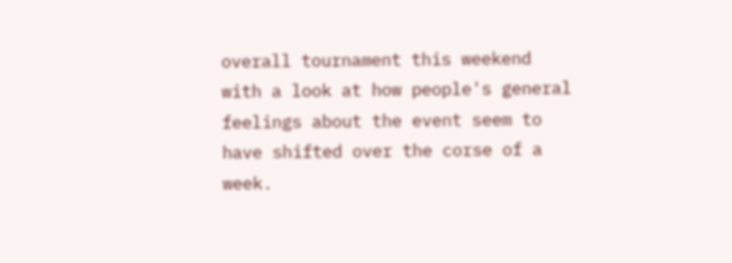overall tournament this weekend with a look at how people's general feelings about the event seem to have shifted over the corse of a week.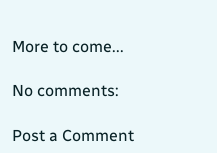More to come...

No comments:

Post a Comment